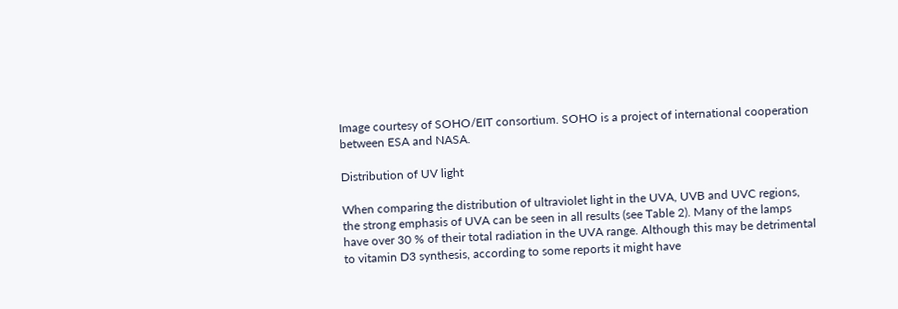Image courtesy of SOHO/EIT consortium. SOHO is a project of international cooperation between ESA and NASA.

Distribution of UV light

When comparing the distribution of ultraviolet light in the UVA, UVB and UVC regions, the strong emphasis of UVA can be seen in all results (see Table 2). Many of the lamps have over 30 % of their total radiation in the UVA range. Although this may be detrimental to vitamin D3 synthesis, according to some reports it might have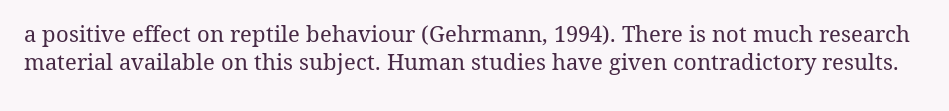a positive effect on reptile behaviour (Gehrmann, 1994). There is not much research material available on this subject. Human studies have given contradictory results.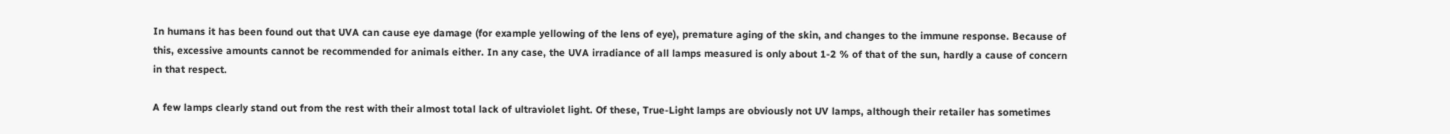In humans it has been found out that UVA can cause eye damage (for example yellowing of the lens of eye), premature aging of the skin, and changes to the immune response. Because of this, excessive amounts cannot be recommended for animals either. In any case, the UVA irradiance of all lamps measured is only about 1-2 % of that of the sun, hardly a cause of concern in that respect.

A few lamps clearly stand out from the rest with their almost total lack of ultraviolet light. Of these, True-Light lamps are obviously not UV lamps, although their retailer has sometimes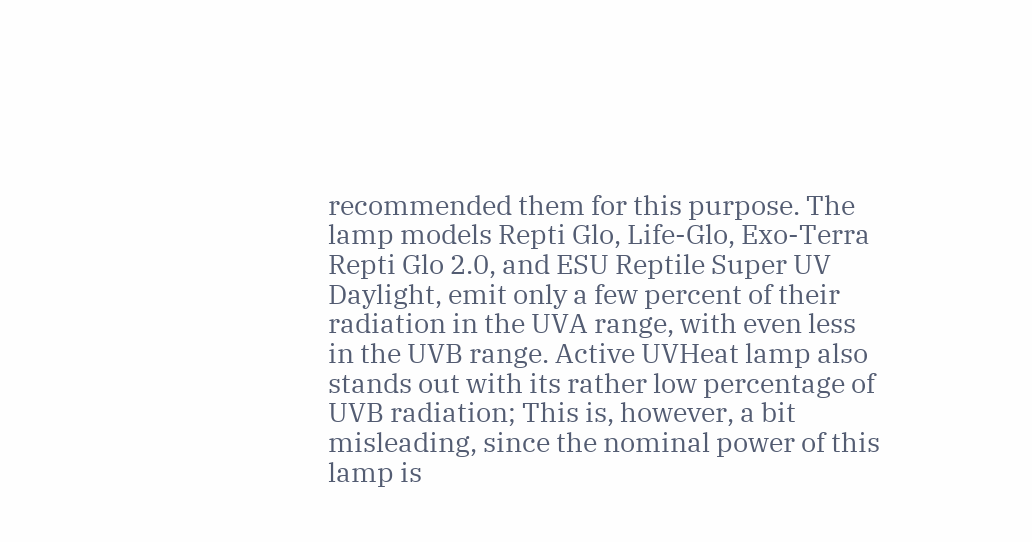recommended them for this purpose. The lamp models Repti Glo, Life-Glo, Exo-Terra Repti Glo 2.0, and ESU Reptile Super UV Daylight, emit only a few percent of their radiation in the UVA range, with even less in the UVB range. Active UVHeat lamp also stands out with its rather low percentage of UVB radiation; This is, however, a bit misleading, since the nominal power of this lamp is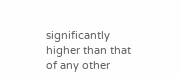significantly higher than that of any other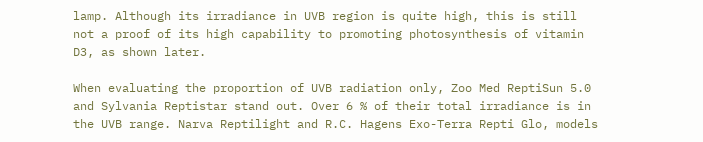lamp. Although its irradiance in UVB region is quite high, this is still not a proof of its high capability to promoting photosynthesis of vitamin D3, as shown later.

When evaluating the proportion of UVB radiation only, Zoo Med ReptiSun 5.0 and Sylvania Reptistar stand out. Over 6 % of their total irradiance is in the UVB range. Narva Reptilight and R.C. Hagens Exo-Terra Repti Glo, models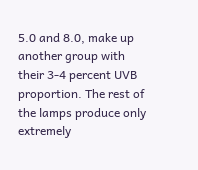5.0 and 8.0, make up another group with their 3-4 percent UVB proportion. The rest of the lamps produce only extremely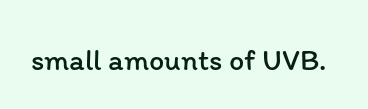small amounts of UVB.